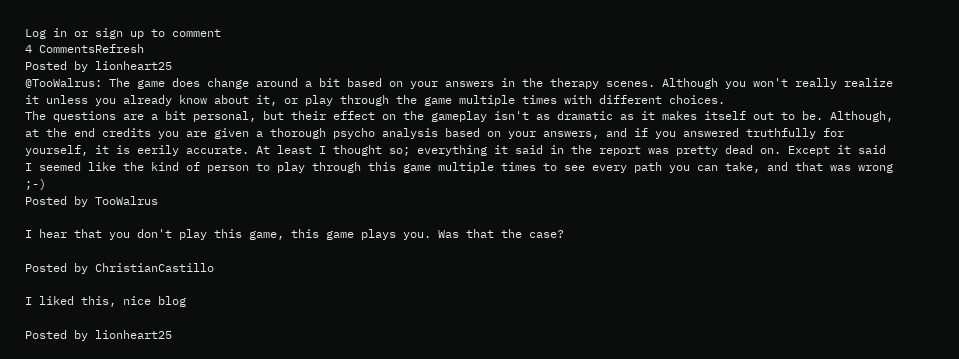Log in or sign up to comment
4 CommentsRefresh
Posted by lionheart25
@TooWalrus: The game does change around a bit based on your answers in the therapy scenes. Although you won't really realize it unless you already know about it, or play through the game multiple times with different choices.
The questions are a bit personal, but their effect on the gameplay isn't as dramatic as it makes itself out to be. Although, at the end credits you are given a thorough psycho analysis based on your answers, and if you answered truthfully for yourself, it is eerily accurate. At least I thought so; everything it said in the report was pretty dead on. Except it said I seemed like the kind of person to play through this game multiple times to see every path you can take, and that was wrong ;-)
Posted by TooWalrus

I hear that you don't play this game, this game plays you. Was that the case?

Posted by ChristianCastillo

I liked this, nice blog

Posted by lionheart25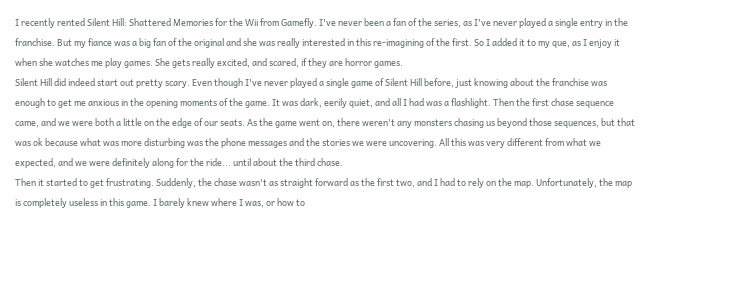I recently rented Silent Hill: Shattered Memories for the Wii from Gamefly. I've never been a fan of the series, as I've never played a single entry in the franchise. But my fiance was a big fan of the original and she was really interested in this re-imagining of the first. So I added it to my que, as I enjoy it when she watches me play games. She gets really excited, and scared, if they are horror games.
Silent Hill did indeed start out pretty scary. Even though I've never played a single game of Silent Hill before, just knowing about the franchise was enough to get me anxious in the opening moments of the game. It was dark, eerily quiet, and all I had was a flashlight. Then the first chase sequence came, and we were both a little on the edge of our seats. As the game went on, there weren't any monsters chasing us beyond those sequences, but that was ok because what was more disturbing was the phone messages and the stories we were uncovering. All this was very different from what we expected, and we were definitely along for the ride... until about the third chase.
Then it started to get frustrating. Suddenly, the chase wasn't as straight forward as the first two, and I had to rely on the map. Unfortunately, the map is completely useless in this game. I barely knew where I was, or how to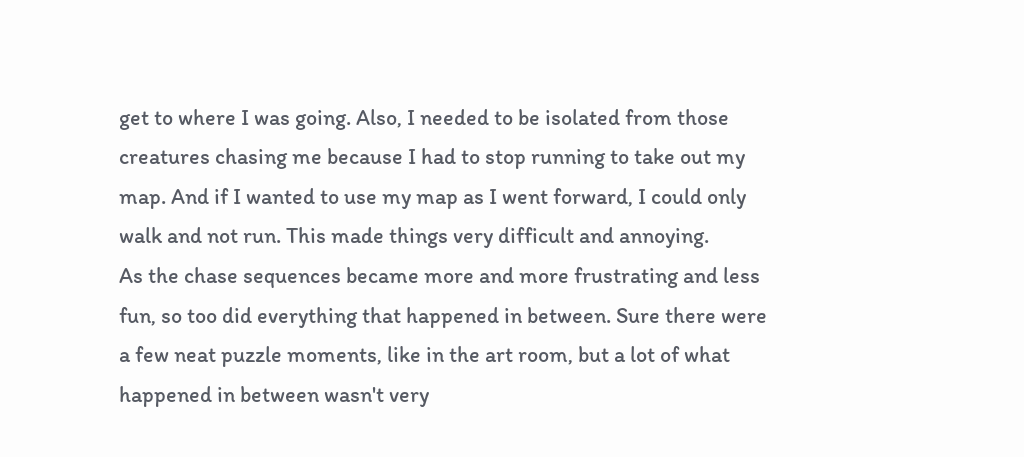get to where I was going. Also, I needed to be isolated from those creatures chasing me because I had to stop running to take out my map. And if I wanted to use my map as I went forward, I could only walk and not run. This made things very difficult and annoying.
As the chase sequences became more and more frustrating and less fun, so too did everything that happened in between. Sure there were a few neat puzzle moments, like in the art room, but a lot of what happened in between wasn't very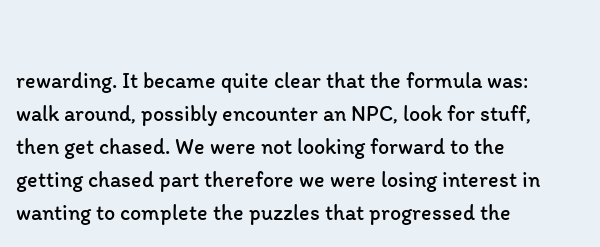rewarding. It became quite clear that the formula was: walk around, possibly encounter an NPC, look for stuff, then get chased. We were not looking forward to the getting chased part therefore we were losing interest in wanting to complete the puzzles that progressed the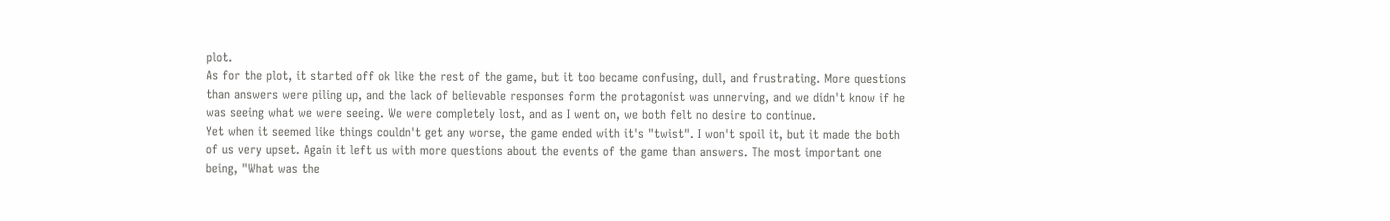plot.
As for the plot, it started off ok like the rest of the game, but it too became confusing, dull, and frustrating. More questions than answers were piling up, and the lack of believable responses form the protagonist was unnerving, and we didn't know if he was seeing what we were seeing. We were completely lost, and as I went on, we both felt no desire to continue.
Yet when it seemed like things couldn't get any worse, the game ended with it's "twist". I won't spoil it, but it made the both of us very upset. Again it left us with more questions about the events of the game than answers. The most important one being, "What was the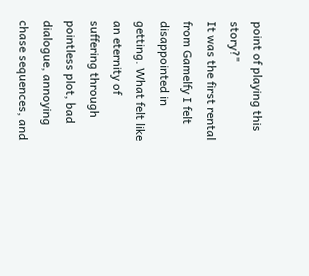point of playing this story?"
It was the first rental from Gamelfy I felt disappointed in getting. What felt like an eternity of suffering through pointless plot, bad dialogue, annoying chase sequences, and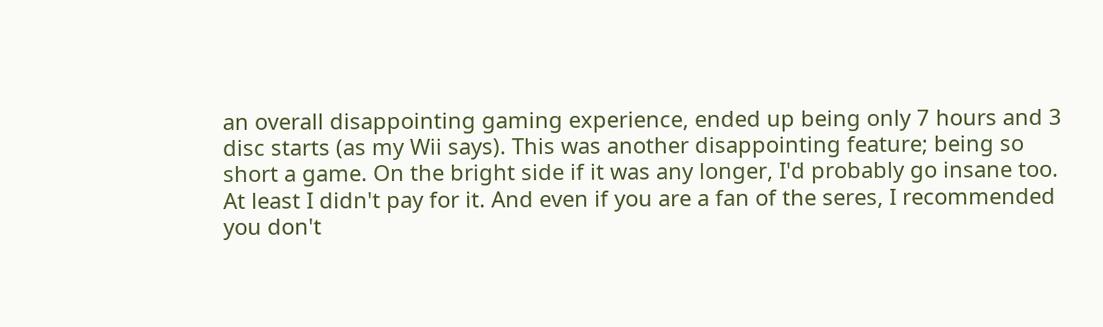an overall disappointing gaming experience, ended up being only 7 hours and 3 disc starts (as my Wii says). This was another disappointing feature; being so short a game. On the bright side if it was any longer, I'd probably go insane too.
At least I didn't pay for it. And even if you are a fan of the seres, I recommended you don't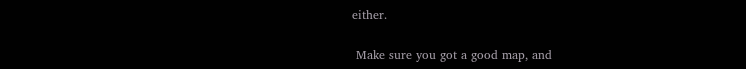either.

 Make sure you got a good map, and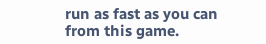run as fast as you can from this game.